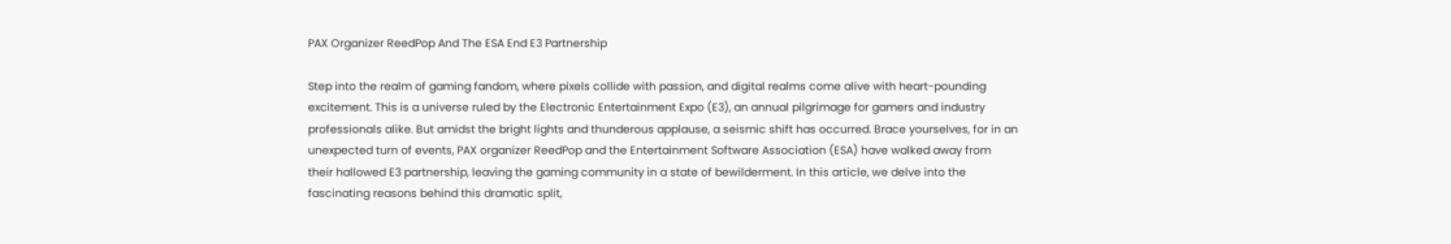PAX Organizer ReedPop And The ESA End E3 Partnership

Step into the realm of gaming fandom, where pixels collide with passion, and digital realms come alive with heart-pounding excitement. This is a universe ruled by the Electronic Entertainment Expo (E3), an annual pilgrimage for gamers and industry professionals alike. But amidst the bright lights and thunderous applause, a seismic shift has occurred. Brace yourselves, for in an unexpected turn of events, PAX organizer ReedPop and the Entertainment Software Association (ESA) have walked away from their hallowed E3 partnership, leaving the gaming community in a state of bewilderment. In this article, we delve into the fascinating reasons behind this dramatic split,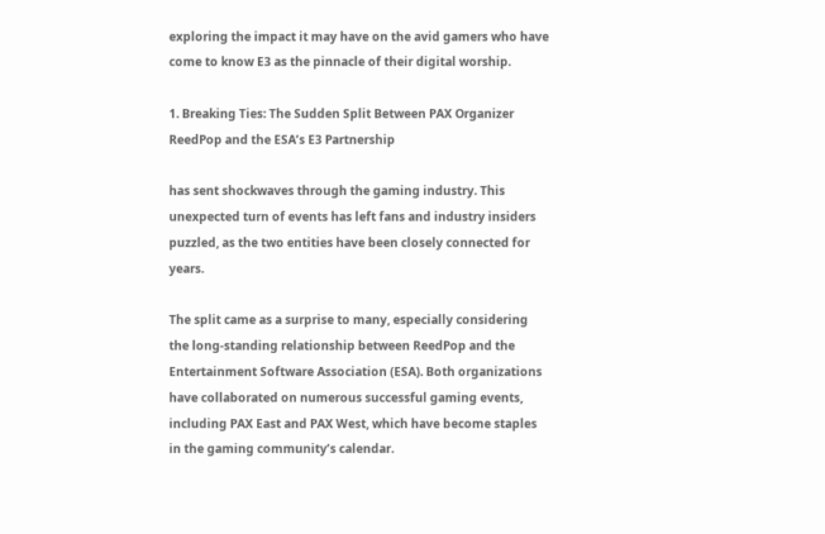exploring the impact it may have on the avid gamers who have come to know E3 as the pinnacle of their digital worship.

1. Breaking Ties: The Sudden Split Between PAX Organizer ReedPop and the ESA’s E3 Partnership

has sent shockwaves through the gaming industry. This unexpected turn of events has left fans and industry insiders puzzled, as the two entities have been closely connected for years.

The split came as a surprise to many, especially considering the long-standing relationship between ReedPop and the Entertainment Software Association (ESA). Both organizations have collaborated on numerous successful gaming events, including PAX East and PAX West, which have become staples in the gaming community’s calendar.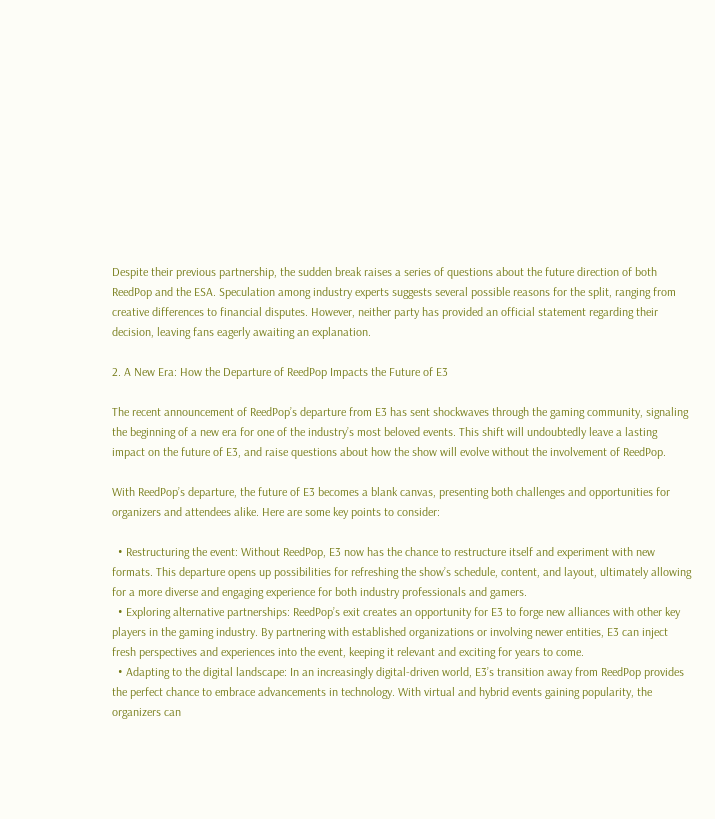Despite their previous partnership, the sudden break raises a series of questions about the future direction of both ReedPop and the ESA. Speculation among industry experts suggests several possible reasons for the split, ranging from creative differences to financial disputes. However, neither party has provided an official statement regarding their decision, leaving fans eagerly awaiting an explanation.

2. A New Era: How the Departure of ReedPop Impacts the Future of E3

The recent announcement of ReedPop’s departure from E3 has sent shockwaves through the gaming community, signaling the beginning of a new era for one of the industry’s most beloved events. This shift will undoubtedly leave a lasting impact on the future of E3, and raise questions about how the show will evolve without the involvement of ReedPop.

With ReedPop’s departure, the future of E3 becomes a blank canvas, presenting both challenges and opportunities for organizers and attendees alike. Here are some key points to consider:

  • Restructuring the event: Without ReedPop, E3 now has the chance to restructure itself and experiment with new formats. This departure opens up possibilities for refreshing the show’s schedule, content, and layout, ultimately allowing for a more diverse and engaging experience for both industry professionals and gamers.
  • Exploring alternative partnerships: ReedPop’s exit creates an opportunity for E3 to forge new alliances with other key players in the gaming industry. By partnering with established organizations or involving newer entities, E3 can inject fresh perspectives and experiences into the event, keeping it relevant and exciting for years to come.
  • Adapting to the digital landscape: In an increasingly digital-driven world, E3’s transition away from ReedPop provides the perfect chance to embrace advancements in technology. With virtual and hybrid events gaining popularity, the organizers can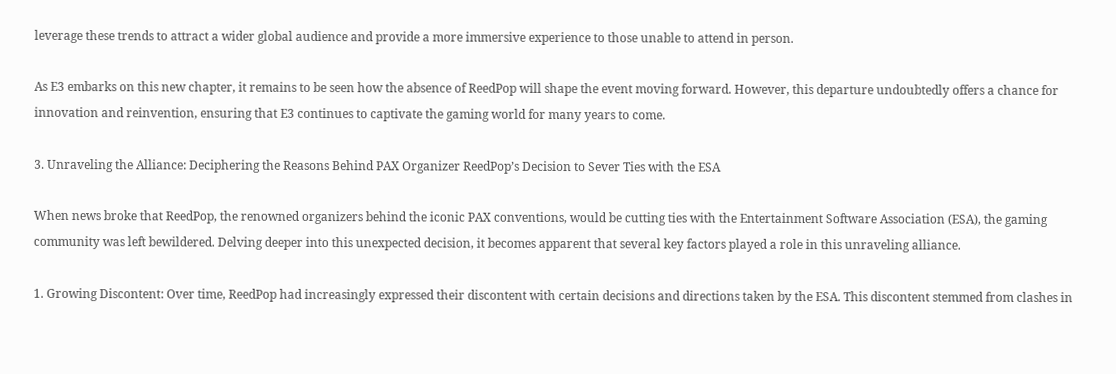leverage these trends to attract a wider global audience and provide a more immersive experience to those unable to attend in person.

As E3 embarks on this new chapter, it remains to be seen how the absence of ReedPop will shape the event moving forward. However, this departure undoubtedly offers a chance for innovation and reinvention, ensuring that E3 continues to captivate the gaming world for many years to come.

3. Unraveling the Alliance: Deciphering the Reasons Behind PAX Organizer ReedPop’s Decision to Sever Ties with the ESA

When news broke that ReedPop, the renowned organizers behind the iconic PAX conventions, would be cutting ties with the Entertainment Software Association (ESA), the gaming community was left bewildered. Delving deeper into this unexpected decision, it becomes apparent that several key factors played a role in this unraveling alliance.

1. Growing Discontent: Over time, ReedPop had increasingly expressed their discontent with certain decisions and directions taken by the ESA. This discontent stemmed from clashes in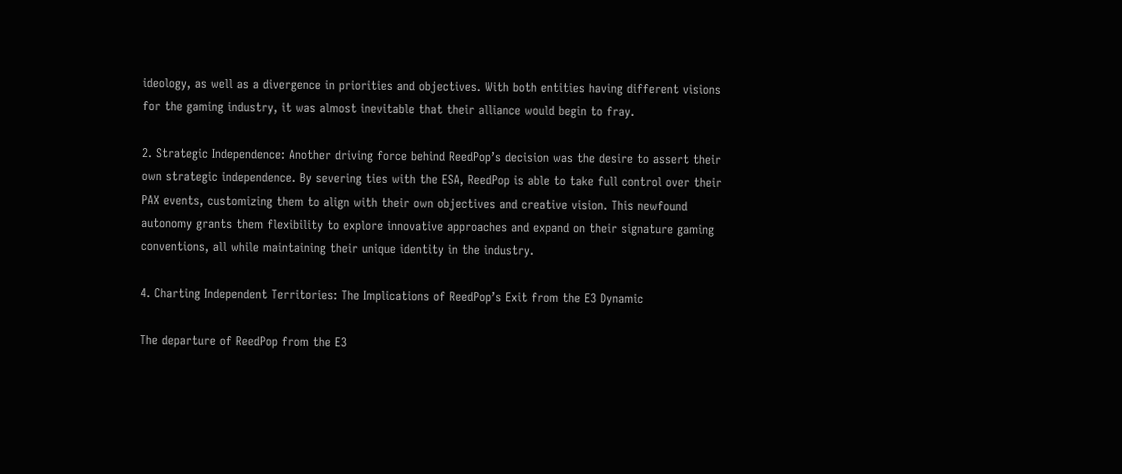ideology, as well as a divergence in priorities and objectives. With both entities having different visions for the gaming industry, it was almost inevitable that their alliance would begin to fray.

2. Strategic Independence: Another driving force behind ReedPop’s decision was the desire to assert their own strategic independence. By severing ties with the ESA, ReedPop is able to take full control over their PAX events, customizing them to align with their own objectives and creative vision. This newfound autonomy grants them flexibility to explore innovative approaches and expand on their signature gaming conventions, all while maintaining their unique identity in the industry.

4. Charting Independent Territories: The Implications of ReedPop’s Exit from the E3 Dynamic

The departure of ReedPop from the E3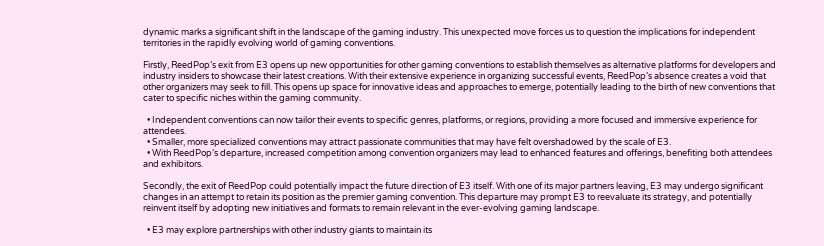dynamic marks a significant shift in the landscape of the gaming industry. This unexpected move forces us to question the implications for independent territories in the rapidly evolving world of gaming conventions.

Firstly, ReedPop’s exit from E3 opens up new opportunities for other gaming conventions to establish themselves as alternative platforms for developers and industry insiders to showcase their latest creations. With their extensive experience in organizing successful events, ReedPop’s absence creates a void that other organizers may seek to fill. This opens up space for innovative ideas and approaches to emerge, potentially leading to the birth of new conventions that cater to specific niches within the gaming community.

  • Independent conventions can now tailor their events to specific genres, platforms, or regions, providing a more focused and immersive experience for attendees.
  • Smaller, more specialized conventions may attract passionate communities that may have felt overshadowed by the scale of E3.
  • With ReedPop’s departure, increased competition among convention organizers may lead to enhanced features and offerings, benefiting both attendees and exhibitors.

Secondly, the exit of ReedPop could potentially impact the future direction of E3 itself. With one of its major partners leaving, E3 may undergo significant changes in an attempt to retain its position as the premier gaming convention. This departure may prompt E3 to reevaluate its strategy, and potentially reinvent itself by adopting new initiatives and formats to remain relevant in the ever-evolving gaming landscape.

  • E3 may explore partnerships with other industry giants to maintain its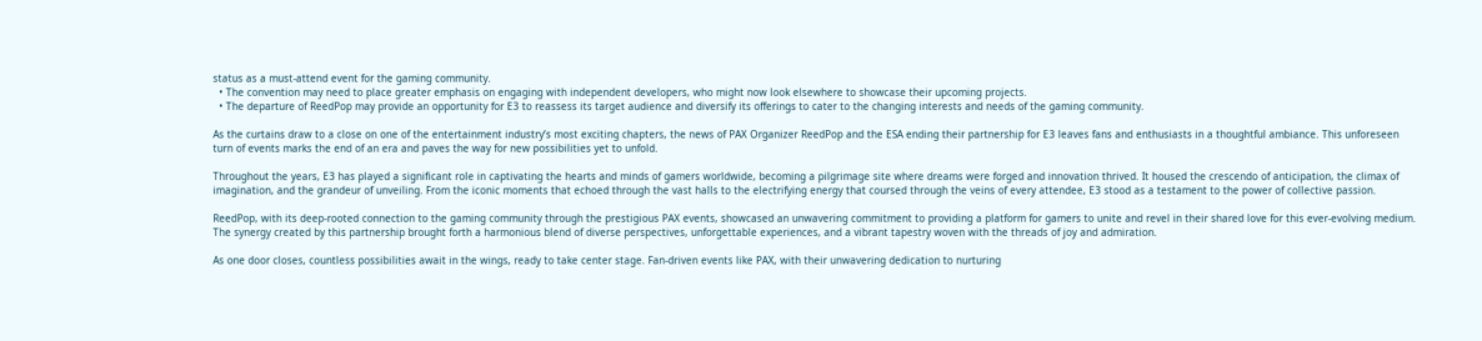status as a must-attend event for the gaming community.
  • The convention may need to place greater emphasis on engaging with independent developers, who might now look elsewhere to showcase their upcoming projects.
  • The departure of ReedPop may provide an opportunity for E3 to reassess its target audience and diversify its offerings to cater to the changing interests and needs of the gaming community.

As the curtains draw to a close on one of the entertainment industry’s most exciting chapters, the news of PAX Organizer ReedPop and the ESA ending their partnership for E3 leaves fans and enthusiasts in a thoughtful ambiance. This unforeseen turn of events marks the end of an era and paves the way for new possibilities yet to unfold.

Throughout the years, E3 has played a significant role in captivating the hearts and minds of gamers worldwide, becoming a pilgrimage site where dreams were forged and innovation thrived. It housed the crescendo of anticipation, the climax of imagination, and the grandeur of unveiling. From the iconic moments that echoed through the vast halls to the electrifying energy that coursed through the veins of every attendee, E3 stood as a testament to the power of collective passion.

ReedPop, with its deep-rooted connection to the gaming community through the prestigious PAX events, showcased an unwavering commitment to providing a platform for gamers to unite and revel in their shared love for this ever-evolving medium. The synergy created by this partnership brought forth a harmonious blend of diverse perspectives, unforgettable experiences, and a vibrant tapestry woven with the threads of joy and admiration.

As one door closes, countless possibilities await in the wings, ready to take center stage. Fan-driven events like PAX, with their unwavering dedication to nurturing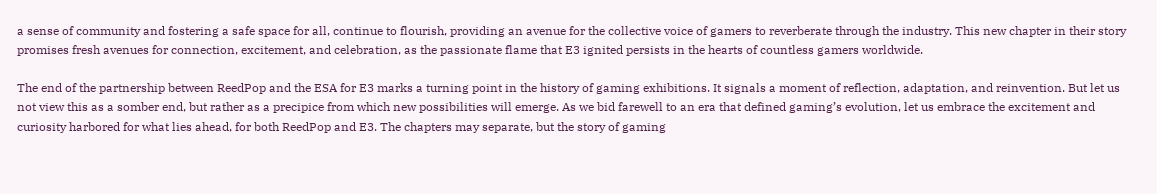a sense of community and fostering a safe space for all, continue to flourish, providing an avenue for the collective voice of gamers to reverberate through the industry. This new chapter in their story promises fresh avenues for connection, excitement, and celebration, as the passionate flame that E3 ignited persists in the hearts of countless gamers worldwide.

The end of the partnership between ReedPop and the ESA for E3 marks a turning point in the history of gaming exhibitions. It signals a moment of reflection, adaptation, and reinvention. But let us not view this as a somber end, but rather as a precipice from which new possibilities will emerge. As we bid farewell to an era that defined gaming’s evolution, let us embrace the excitement and curiosity harbored for what lies ahead, for both ReedPop and E3. The chapters may separate, but the story of gaming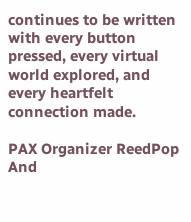continues to be written with every button pressed, every virtual world explored, and every heartfelt connection made.

PAX Organizer ReedPop And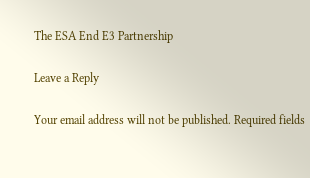The ESA End E3 Partnership

Leave a Reply

Your email address will not be published. Required fields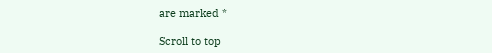are marked *

Scroll to top